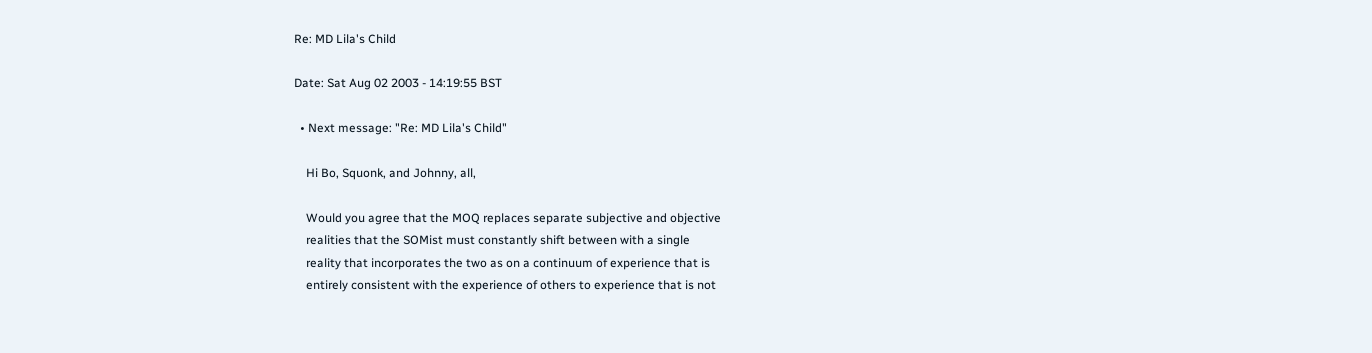Re: MD Lila's Child

Date: Sat Aug 02 2003 - 14:19:55 BST

  • Next message: "Re: MD Lila's Child"

    Hi Bo, Squonk, and Johnny, all,

    Would you agree that the MOQ replaces separate subjective and objective
    realities that the SOMist must constantly shift between with a single
    reality that incorporates the two as on a continuum of experience that is
    entirely consistent with the experience of others to experience that is not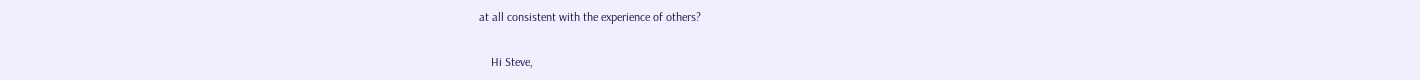at all consistent with the experience of others?


    Hi Steve,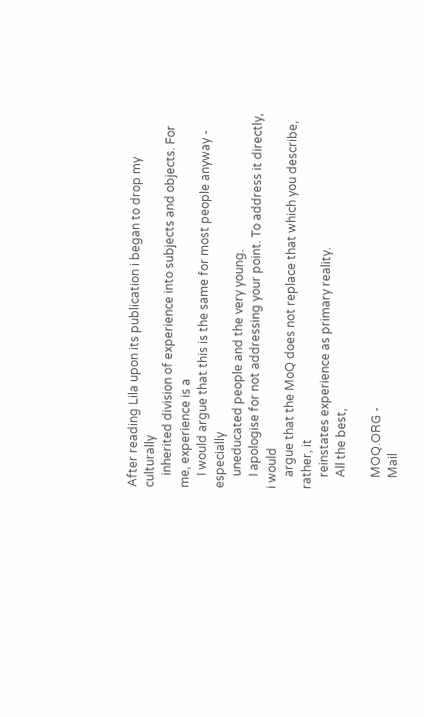After reading Lila upon its publication i began to drop my culturally
    inherited division of experience into subjects and objects. For me, experience is a
    I would argue that this is the same for most people anyway - especially
    uneducated people and the very young.
    I apologise for not addressing your point. To address it directly, i would
    argue that the MoQ does not replace that which you describe, rather, it
    reinstates experience as primary reality.
    All the best,

    MOQ.ORG -
    Mail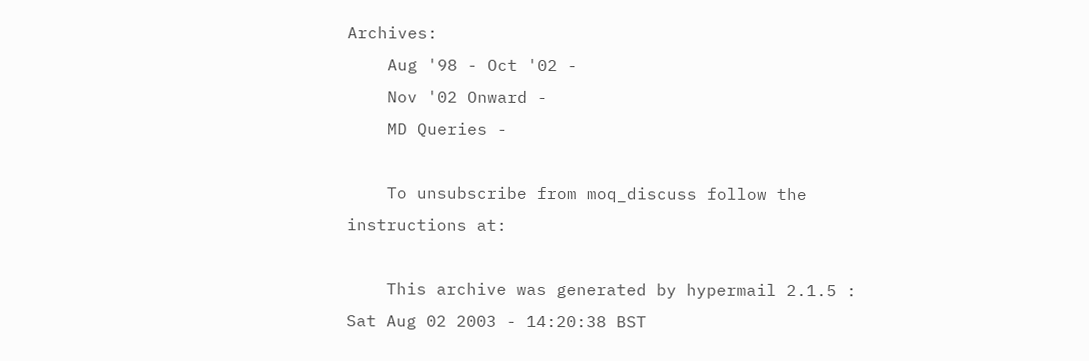Archives:
    Aug '98 - Oct '02 -
    Nov '02 Onward -
    MD Queries -

    To unsubscribe from moq_discuss follow the instructions at:

    This archive was generated by hypermail 2.1.5 : Sat Aug 02 2003 - 14:20:38 BST